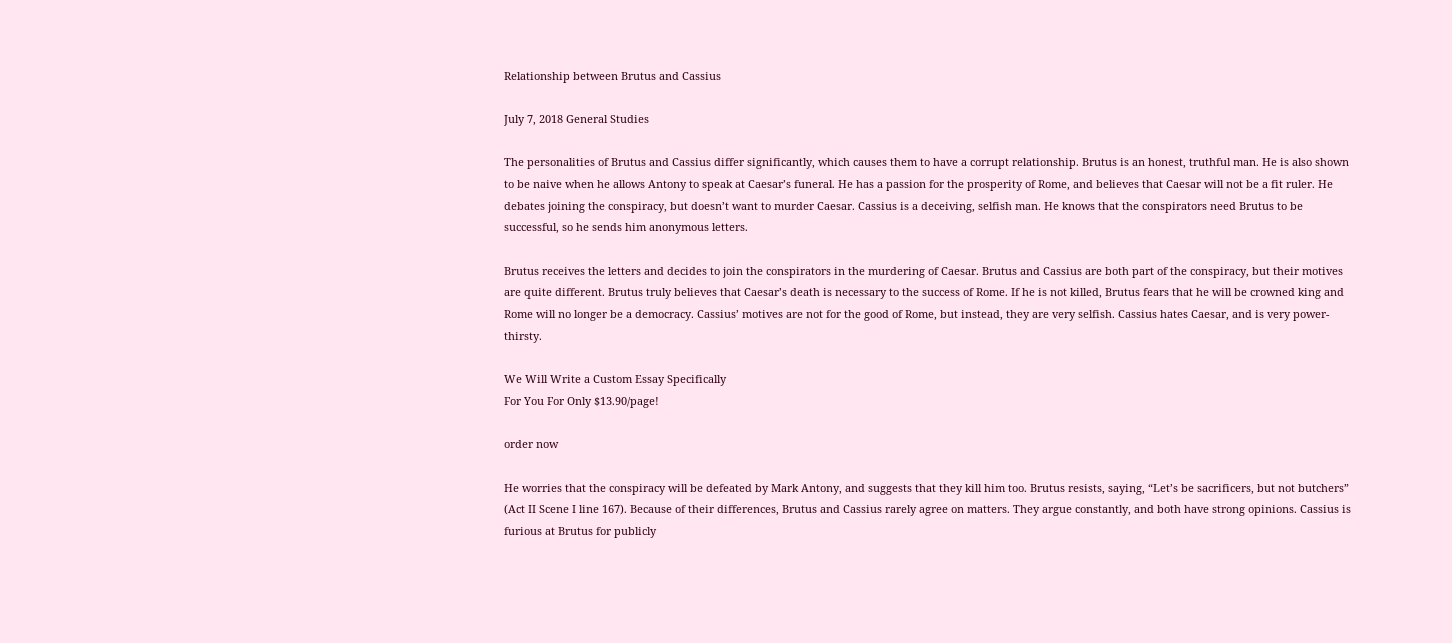Relationship between Brutus and Cassius

July 7, 2018 General Studies

The personalities of Brutus and Cassius differ significantly, which causes them to have a corrupt relationship. Brutus is an honest, truthful man. He is also shown to be naive when he allows Antony to speak at Caesar’s funeral. He has a passion for the prosperity of Rome, and believes that Caesar will not be a fit ruler. He debates joining the conspiracy, but doesn’t want to murder Caesar. Cassius is a deceiving, selfish man. He knows that the conspirators need Brutus to be successful, so he sends him anonymous letters.

Brutus receives the letters and decides to join the conspirators in the murdering of Caesar. Brutus and Cassius are both part of the conspiracy, but their motives are quite different. Brutus truly believes that Caesar’s death is necessary to the success of Rome. If he is not killed, Brutus fears that he will be crowned king and Rome will no longer be a democracy. Cassius’ motives are not for the good of Rome, but instead, they are very selfish. Cassius hates Caesar, and is very power-thirsty.

We Will Write a Custom Essay Specifically
For You For Only $13.90/page!

order now

He worries that the conspiracy will be defeated by Mark Antony, and suggests that they kill him too. Brutus resists, saying, “Let’s be sacrificers, but not butchers” (Act II Scene I line 167). Because of their differences, Brutus and Cassius rarely agree on matters. They argue constantly, and both have strong opinions. Cassius is furious at Brutus for publicly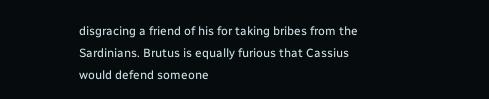disgracing a friend of his for taking bribes from the Sardinians. Brutus is equally furious that Cassius would defend someone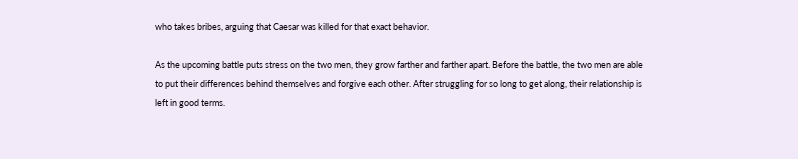who takes bribes, arguing that Caesar was killed for that exact behavior.

As the upcoming battle puts stress on the two men, they grow farther and farther apart. Before the battle, the two men are able to put their differences behind themselves and forgive each other. After struggling for so long to get along, their relationship is left in good terms.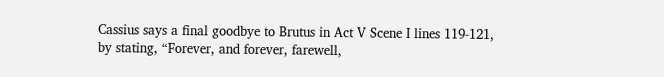Cassius says a final goodbye to Brutus in Act V Scene I lines 119-121, by stating, “Forever, and forever, farewell,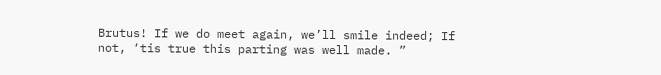Brutus! If we do meet again, we’ll smile indeed; If not, ‘tis true this parting was well made. ”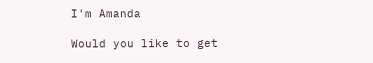I'm Amanda

Would you like to get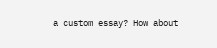a custom essay? How about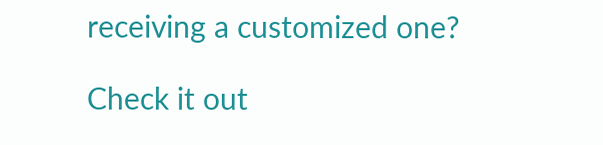receiving a customized one?

Check it out